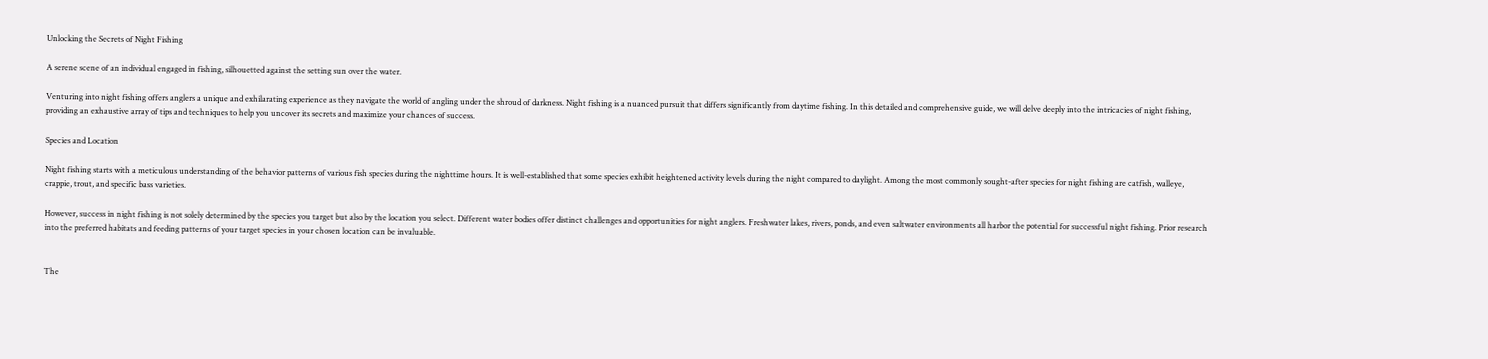Unlocking the Secrets of Night Fishing

A serene scene of an individual engaged in fishing, silhouetted against the setting sun over the water.

Venturing into night fishing offers anglers a unique and exhilarating experience as they navigate the world of angling under the shroud of darkness. Night fishing is a nuanced pursuit that differs significantly from daytime fishing. In this detailed and comprehensive guide, we will delve deeply into the intricacies of night fishing, providing an exhaustive array of tips and techniques to help you uncover its secrets and maximize your chances of success.

Species and Location

Night fishing starts with a meticulous understanding of the behavior patterns of various fish species during the nighttime hours. It is well-established that some species exhibit heightened activity levels during the night compared to daylight. Among the most commonly sought-after species for night fishing are catfish, walleye, crappie, trout, and specific bass varieties.

However, success in night fishing is not solely determined by the species you target but also by the location you select. Different water bodies offer distinct challenges and opportunities for night anglers. Freshwater lakes, rivers, ponds, and even saltwater environments all harbor the potential for successful night fishing. Prior research into the preferred habitats and feeding patterns of your target species in your chosen location can be invaluable.


The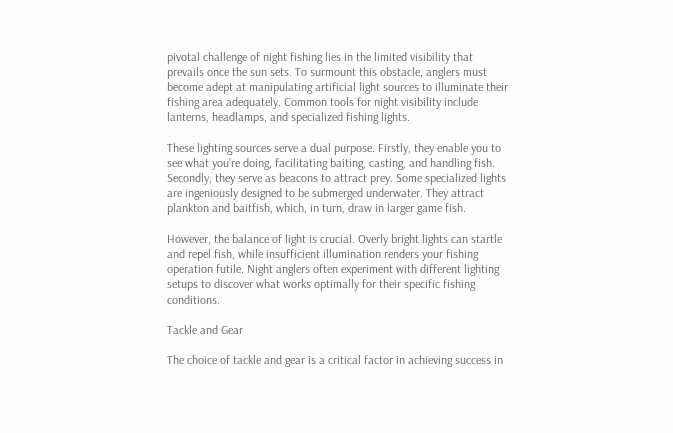pivotal challenge of night fishing lies in the limited visibility that prevails once the sun sets. To surmount this obstacle, anglers must become adept at manipulating artificial light sources to illuminate their fishing area adequately. Common tools for night visibility include lanterns, headlamps, and specialized fishing lights.

These lighting sources serve a dual purpose. Firstly, they enable you to see what you’re doing, facilitating baiting, casting, and handling fish. Secondly, they serve as beacons to attract prey. Some specialized lights are ingeniously designed to be submerged underwater. They attract plankton and baitfish, which, in turn, draw in larger game fish.

However, the balance of light is crucial. Overly bright lights can startle and repel fish, while insufficient illumination renders your fishing operation futile. Night anglers often experiment with different lighting setups to discover what works optimally for their specific fishing conditions.

Tackle and Gear

The choice of tackle and gear is a critical factor in achieving success in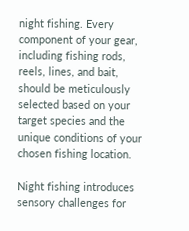night fishing. Every component of your gear, including fishing rods, reels, lines, and bait, should be meticulously selected based on your target species and the unique conditions of your chosen fishing location.

Night fishing introduces sensory challenges for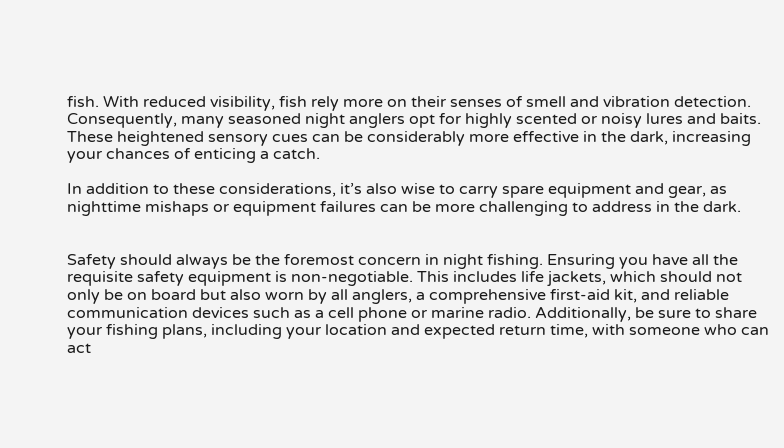fish. With reduced visibility, fish rely more on their senses of smell and vibration detection. Consequently, many seasoned night anglers opt for highly scented or noisy lures and baits. These heightened sensory cues can be considerably more effective in the dark, increasing your chances of enticing a catch.

In addition to these considerations, it’s also wise to carry spare equipment and gear, as nighttime mishaps or equipment failures can be more challenging to address in the dark.


Safety should always be the foremost concern in night fishing. Ensuring you have all the requisite safety equipment is non-negotiable. This includes life jackets, which should not only be on board but also worn by all anglers, a comprehensive first-aid kit, and reliable communication devices such as a cell phone or marine radio. Additionally, be sure to share your fishing plans, including your location and expected return time, with someone who can act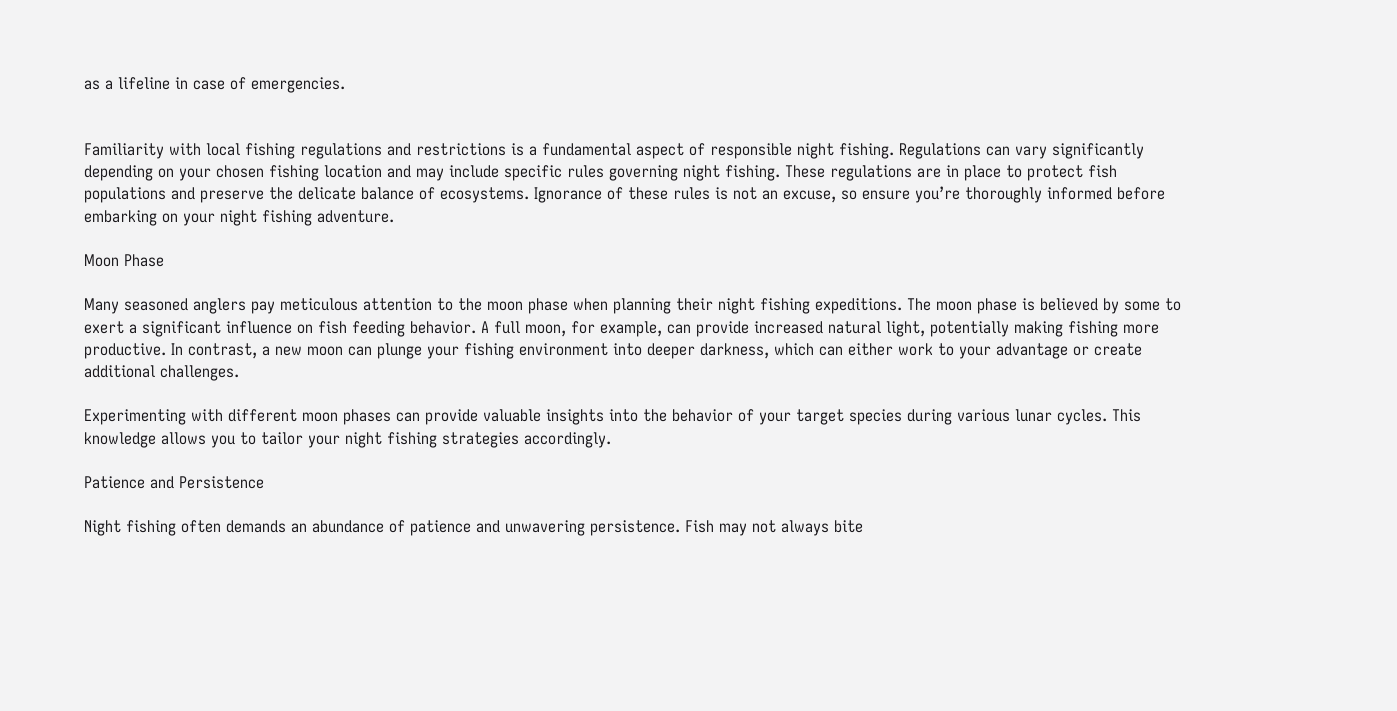as a lifeline in case of emergencies.


Familiarity with local fishing regulations and restrictions is a fundamental aspect of responsible night fishing. Regulations can vary significantly depending on your chosen fishing location and may include specific rules governing night fishing. These regulations are in place to protect fish populations and preserve the delicate balance of ecosystems. Ignorance of these rules is not an excuse, so ensure you’re thoroughly informed before embarking on your night fishing adventure.

Moon Phase

Many seasoned anglers pay meticulous attention to the moon phase when planning their night fishing expeditions. The moon phase is believed by some to exert a significant influence on fish feeding behavior. A full moon, for example, can provide increased natural light, potentially making fishing more productive. In contrast, a new moon can plunge your fishing environment into deeper darkness, which can either work to your advantage or create additional challenges.

Experimenting with different moon phases can provide valuable insights into the behavior of your target species during various lunar cycles. This knowledge allows you to tailor your night fishing strategies accordingly.

Patience and Persistence

Night fishing often demands an abundance of patience and unwavering persistence. Fish may not always bite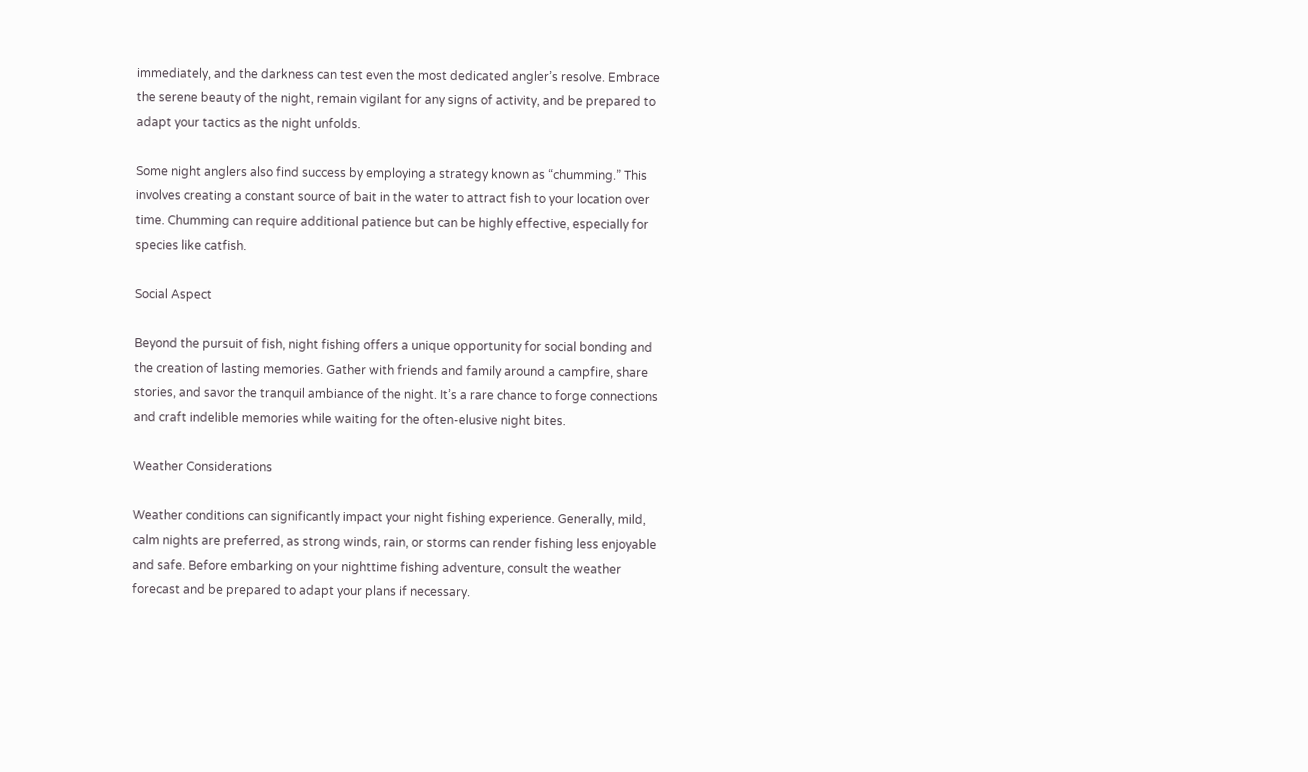immediately, and the darkness can test even the most dedicated angler’s resolve. Embrace the serene beauty of the night, remain vigilant for any signs of activity, and be prepared to adapt your tactics as the night unfolds.

Some night anglers also find success by employing a strategy known as “chumming.” This involves creating a constant source of bait in the water to attract fish to your location over time. Chumming can require additional patience but can be highly effective, especially for species like catfish.

Social Aspect

Beyond the pursuit of fish, night fishing offers a unique opportunity for social bonding and the creation of lasting memories. Gather with friends and family around a campfire, share stories, and savor the tranquil ambiance of the night. It’s a rare chance to forge connections and craft indelible memories while waiting for the often-elusive night bites.

Weather Considerations

Weather conditions can significantly impact your night fishing experience. Generally, mild, calm nights are preferred, as strong winds, rain, or storms can render fishing less enjoyable and safe. Before embarking on your nighttime fishing adventure, consult the weather forecast and be prepared to adapt your plans if necessary.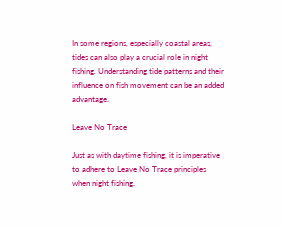In some regions, especially coastal areas, tides can also play a crucial role in night fishing. Understanding tide patterns and their influence on fish movement can be an added advantage.

Leave No Trace

Just as with daytime fishing, it is imperative to adhere to Leave No Trace principles when night fishing.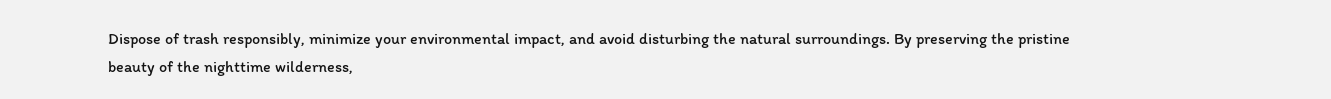Dispose of trash responsibly, minimize your environmental impact, and avoid disturbing the natural surroundings. By preserving the pristine beauty of the nighttime wilderness,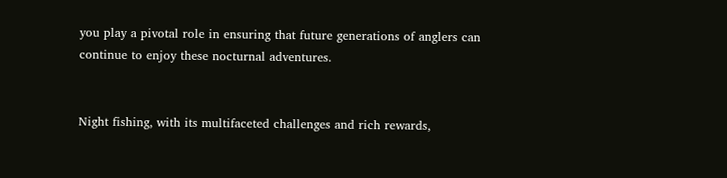you play a pivotal role in ensuring that future generations of anglers can continue to enjoy these nocturnal adventures.


Night fishing, with its multifaceted challenges and rich rewards,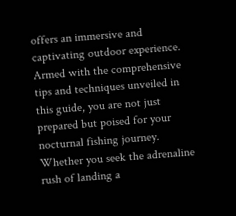offers an immersive and captivating outdoor experience. Armed with the comprehensive tips and techniques unveiled in this guide, you are not just prepared but poised for your nocturnal fishing journey. Whether you seek the adrenaline rush of landing a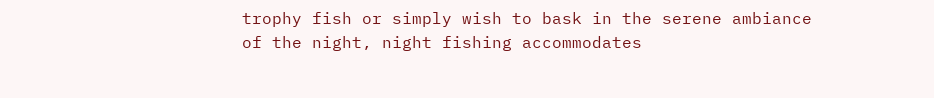trophy fish or simply wish to bask in the serene ambiance of the night, night fishing accommodates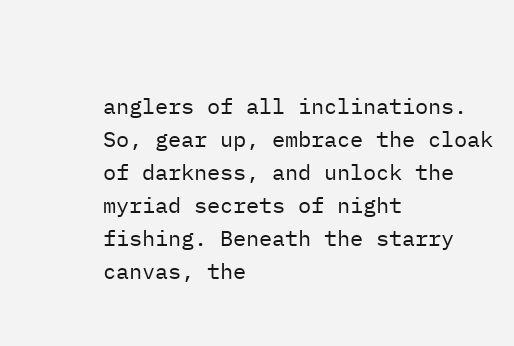anglers of all inclinations. So, gear up, embrace the cloak of darkness, and unlock the myriad secrets of night fishing. Beneath the starry canvas, the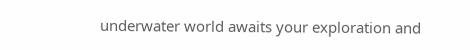underwater world awaits your exploration and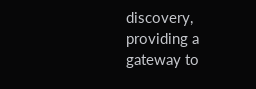discovery, providing a gateway to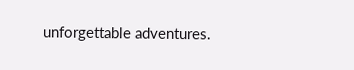unforgettable adventures.